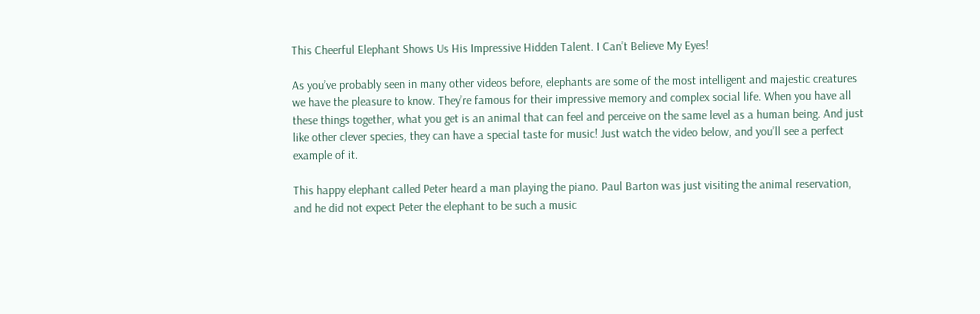This Cheerful Elephant Shows Us His Impressive Hidden Talent. I Can’t Believe My Eyes!

As you’ve probably seen in many other videos before, elephants are some of the most intelligent and majestic creatures we have the pleasure to know. They’re famous for their impressive memory and complex social life. When you have all these things together, what you get is an animal that can feel and perceive on the same level as a human being. And just like other clever species, they can have a special taste for music! Just watch the video below, and you’ll see a perfect example of it.

This happy elephant called Peter heard a man playing the piano. Paul Barton was just visiting the animal reservation, and he did not expect Peter the elephant to be such a music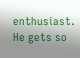enthusiast. He gets so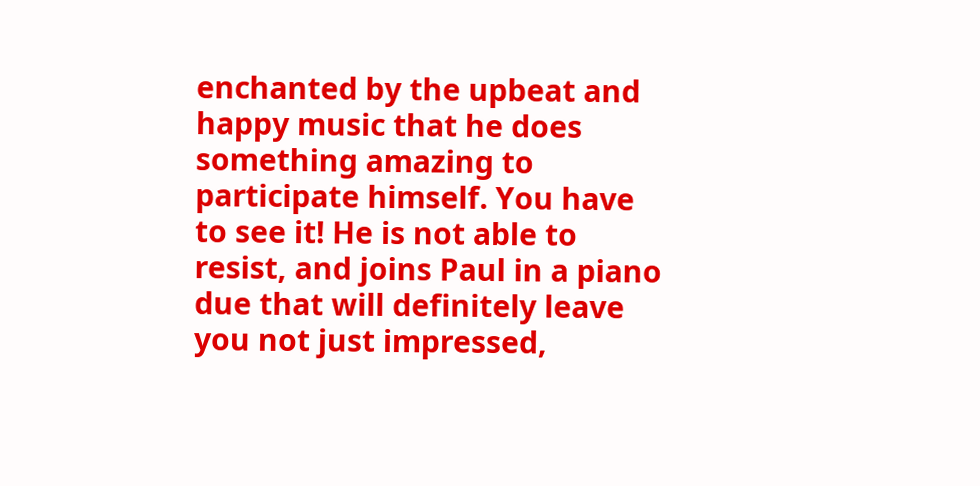enchanted by the upbeat and happy music that he does something amazing to participate himself. You have to see it! He is not able to resist, and joins Paul in a piano due that will definitely leave you not just impressed,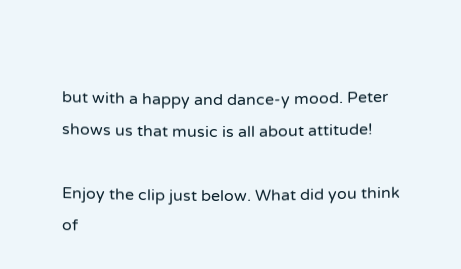but with a happy and dance-y mood. Peter shows us that music is all about attitude!

Enjoy the clip just below. What did you think of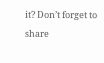it? Don’t forget to share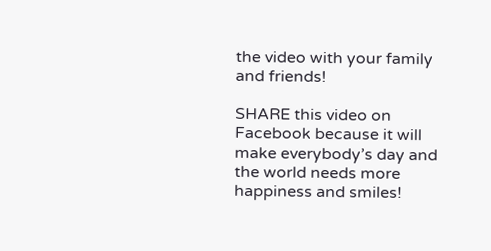the video with your family and friends!

SHARE this video on Facebook because it will make everybody’s day and the world needs more happiness and smiles!